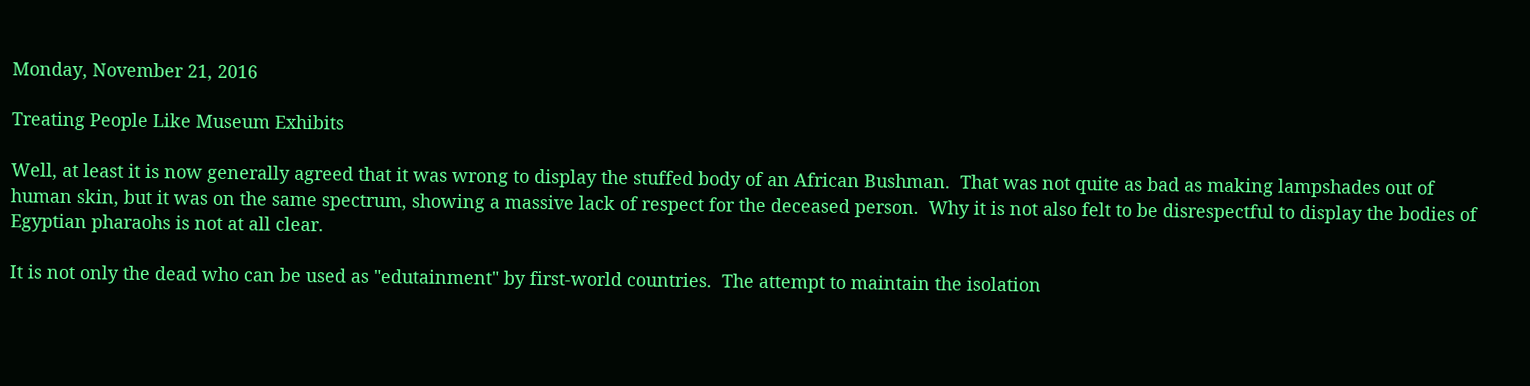Monday, November 21, 2016

Treating People Like Museum Exhibits

Well, at least it is now generally agreed that it was wrong to display the stuffed body of an African Bushman.  That was not quite as bad as making lampshades out of human skin, but it was on the same spectrum, showing a massive lack of respect for the deceased person.  Why it is not also felt to be disrespectful to display the bodies of Egyptian pharaohs is not at all clear.

It is not only the dead who can be used as "edutainment" by first-world countries.  The attempt to maintain the isolation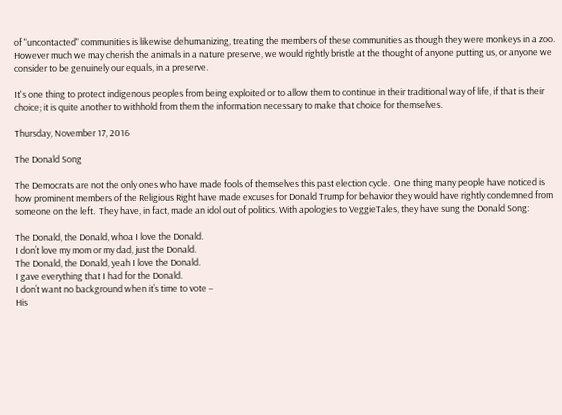of "uncontacted" communities is likewise dehumanizing, treating the members of these communities as though they were monkeys in a zoo.  However much we may cherish the animals in a nature preserve, we would rightly bristle at the thought of anyone putting us, or anyone we consider to be genuinely our equals, in a preserve.

It's one thing to protect indigenous peoples from being exploited or to allow them to continue in their traditional way of life, if that is their choice; it is quite another to withhold from them the information necessary to make that choice for themselves.

Thursday, November 17, 2016

The Donald Song

The Democrats are not the only ones who have made fools of themselves this past election cycle.  One thing many people have noticed is how prominent members of the Religious Right have made excuses for Donald Trump for behavior they would have rightly condemned from someone on the left.  They have, in fact, made an idol out of politics. With apologies to VeggieTales, they have sung the Donald Song:

The Donald, the Donald, whoa I love the Donald.
I don’t love my mom or my dad, just the Donald.
The Donald, the Donald, yeah I love the Donald.
I gave everything that I had for the Donald.
I don’t want no background when it’s time to vote –
His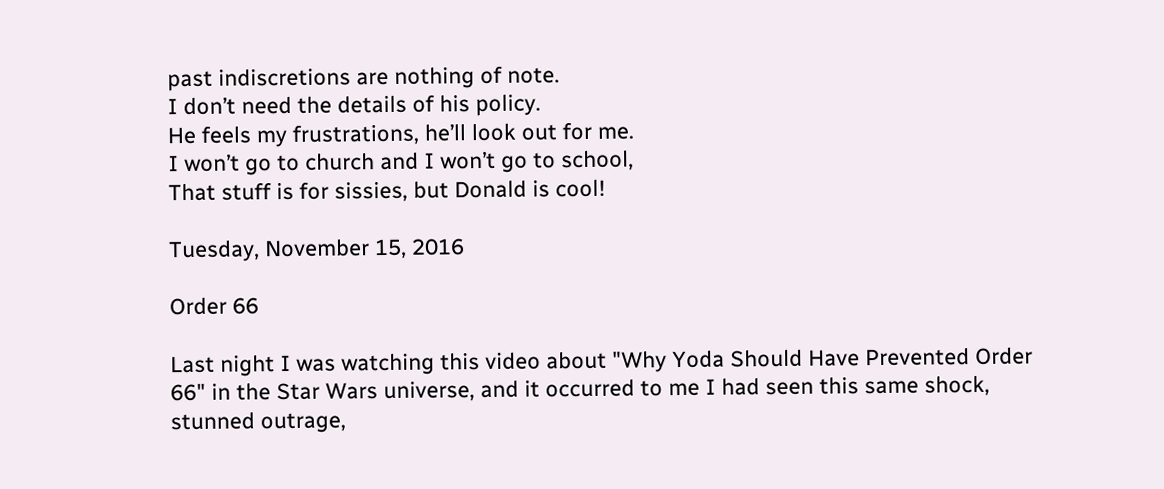past indiscretions are nothing of note.
I don’t need the details of his policy.
He feels my frustrations, he’ll look out for me.
I won’t go to church and I won’t go to school,
That stuff is for sissies, but Donald is cool!

Tuesday, November 15, 2016

Order 66

Last night I was watching this video about "Why Yoda Should Have Prevented Order 66" in the Star Wars universe, and it occurred to me I had seen this same shock, stunned outrage,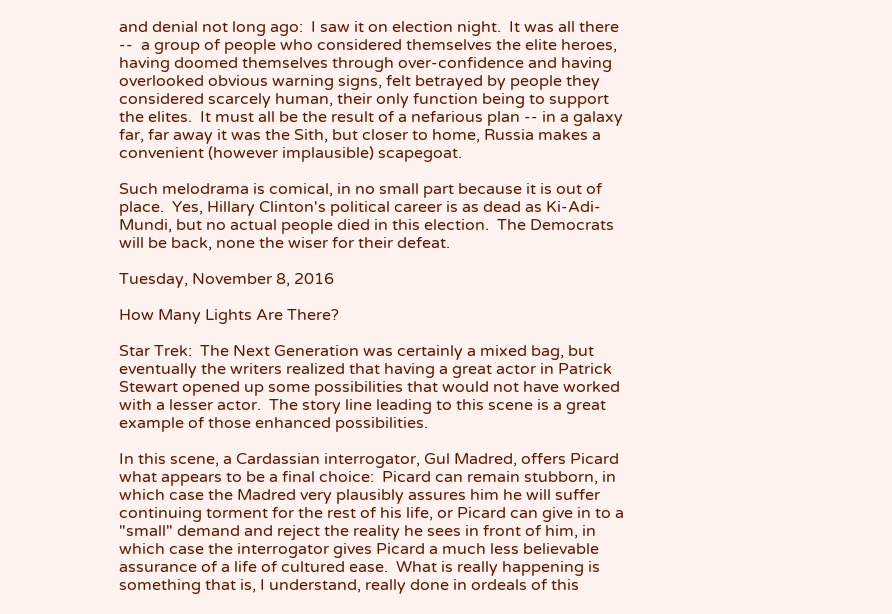and denial not long ago:  I saw it on election night.  It was all there --  a group of people who considered themselves the elite heroes, having doomed themselves through over-confidence and having overlooked obvious warning signs, felt betrayed by people they considered scarcely human, their only function being to support the elites.  It must all be the result of a nefarious plan -- in a galaxy far, far away it was the Sith, but closer to home, Russia makes a convenient (however implausible) scapegoat.

Such melodrama is comical, in no small part because it is out of place.  Yes, Hillary Clinton's political career is as dead as Ki-Adi-Mundi, but no actual people died in this election.  The Democrats will be back, none the wiser for their defeat.

Tuesday, November 8, 2016

How Many Lights Are There?

Star Trek:  The Next Generation was certainly a mixed bag, but eventually the writers realized that having a great actor in Patrick Stewart opened up some possibilities that would not have worked with a lesser actor.  The story line leading to this scene is a great example of those enhanced possibilities.

In this scene, a Cardassian interrogator, Gul Madred, offers Picard what appears to be a final choice:  Picard can remain stubborn, in which case the Madred very plausibly assures him he will suffer continuing torment for the rest of his life, or Picard can give in to a "small" demand and reject the reality he sees in front of him, in which case the interrogator gives Picard a much less believable assurance of a life of cultured ease.  What is really happening is something that is, I understand, really done in ordeals of this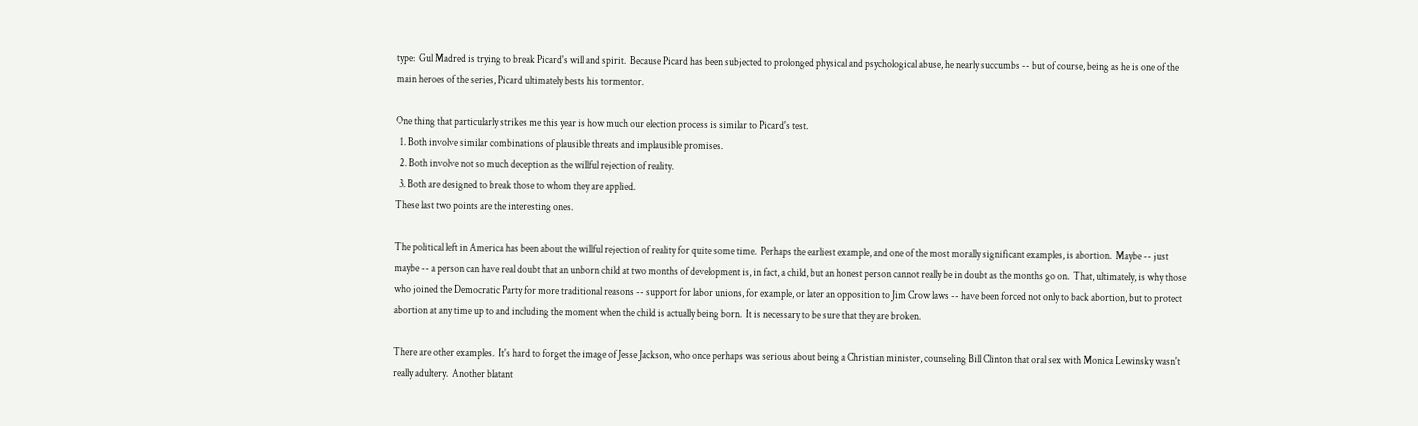type:  Gul Madred is trying to break Picard's will and spirit.  Because Picard has been subjected to prolonged physical and psychological abuse, he nearly succumbs -- but of course, being as he is one of the main heroes of the series, Picard ultimately bests his tormentor.

One thing that particularly strikes me this year is how much our election process is similar to Picard's test.
  1. Both involve similar combinations of plausible threats and implausible promises.
  2. Both involve not so much deception as the willful rejection of reality.
  3. Both are designed to break those to whom they are applied.
These last two points are the interesting ones.

The political left in America has been about the willful rejection of reality for quite some time.  Perhaps the earliest example, and one of the most morally significant examples, is abortion.  Maybe -- just maybe -- a person can have real doubt that an unborn child at two months of development is, in fact, a child, but an honest person cannot really be in doubt as the months go on.  That, ultimately, is why those who joined the Democratic Party for more traditional reasons -- support for labor unions, for example, or later an opposition to Jim Crow laws -- have been forced not only to back abortion, but to protect abortion at any time up to and including the moment when the child is actually being born.  It is necessary to be sure that they are broken.

There are other examples.  It's hard to forget the image of Jesse Jackson, who once perhaps was serious about being a Christian minister, counseling Bill Clinton that oral sex with Monica Lewinsky wasn't really adultery.  Another blatant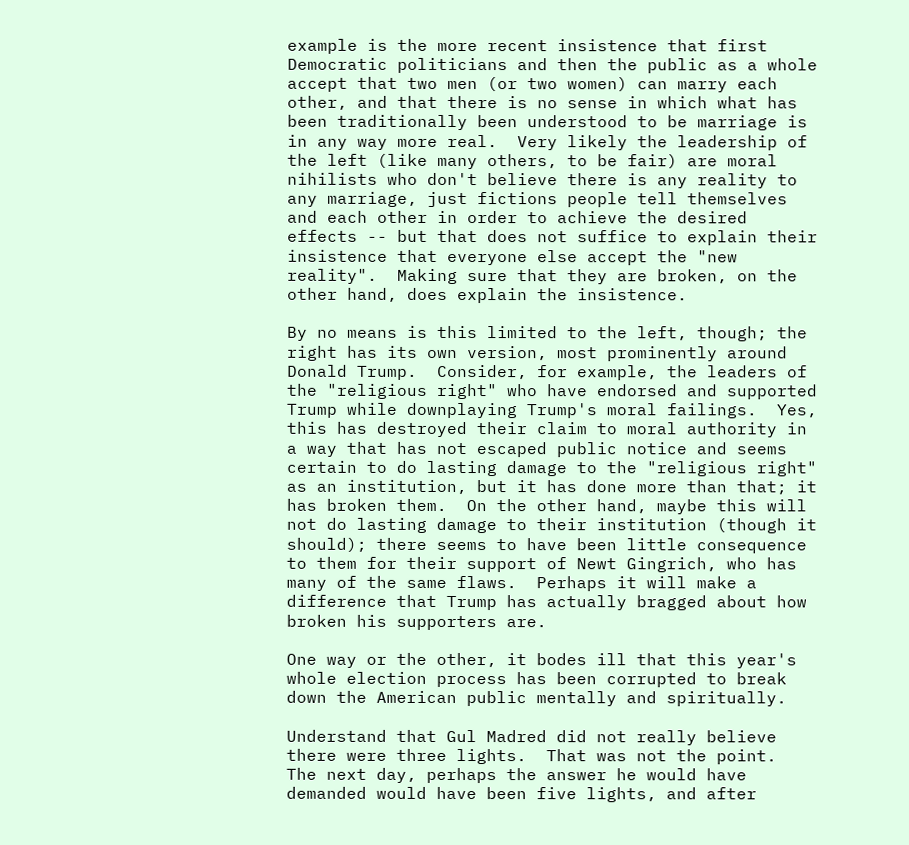example is the more recent insistence that first Democratic politicians and then the public as a whole accept that two men (or two women) can marry each other, and that there is no sense in which what has been traditionally been understood to be marriage is in any way more real.  Very likely the leadership of the left (like many others, to be fair) are moral nihilists who don't believe there is any reality to any marriage, just fictions people tell themselves and each other in order to achieve the desired effects -- but that does not suffice to explain their insistence that everyone else accept the "new reality".  Making sure that they are broken, on the other hand, does explain the insistence.

By no means is this limited to the left, though; the right has its own version, most prominently around Donald Trump.  Consider, for example, the leaders of the "religious right" who have endorsed and supported Trump while downplaying Trump's moral failings.  Yes, this has destroyed their claim to moral authority in a way that has not escaped public notice and seems certain to do lasting damage to the "religious right" as an institution, but it has done more than that; it has broken them.  On the other hand, maybe this will not do lasting damage to their institution (though it should); there seems to have been little consequence to them for their support of Newt Gingrich, who has many of the same flaws.  Perhaps it will make a difference that Trump has actually bragged about how broken his supporters are.

One way or the other, it bodes ill that this year's whole election process has been corrupted to break down the American public mentally and spiritually.

Understand that Gul Madred did not really believe there were three lights.  That was not the point.  The next day, perhaps the answer he would have demanded would have been five lights, and after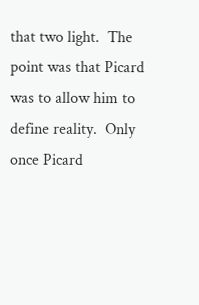that two light.  The point was that Picard was to allow him to define reality.  Only once Picard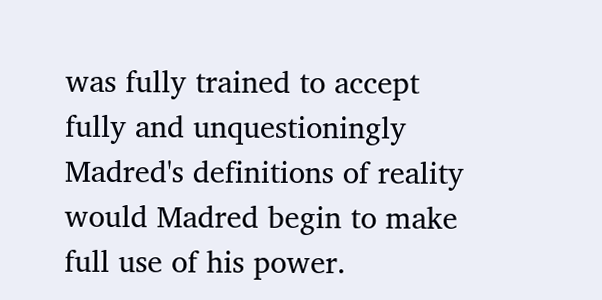was fully trained to accept fully and unquestioningly Madred's definitions of reality would Madred begin to make full use of his power.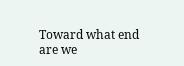Toward what end are we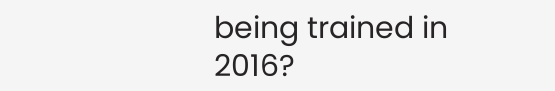being trained in 2016?